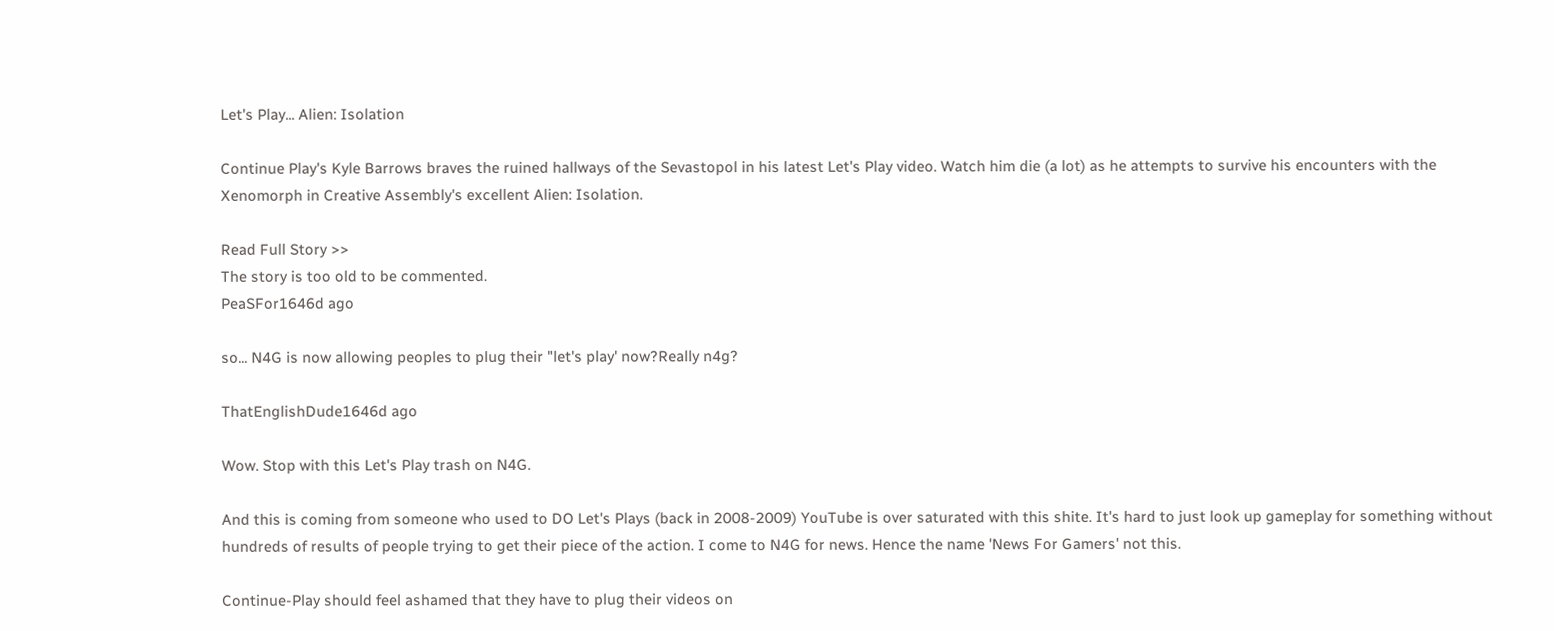Let's Play... Alien: Isolation

Continue Play's Kyle Barrows braves the ruined hallways of the Sevastopol in his latest Let's Play video. Watch him die (a lot) as he attempts to survive his encounters with the Xenomorph in Creative Assembly's excellent Alien: Isolation.

Read Full Story >>
The story is too old to be commented.
PeaSFor1646d ago

so... N4G is now allowing peoples to plug their "let's play' now?Really n4g?

ThatEnglishDude1646d ago

Wow. Stop with this Let's Play trash on N4G.

And this is coming from someone who used to DO Let's Plays (back in 2008-2009) YouTube is over saturated with this shite. It's hard to just look up gameplay for something without hundreds of results of people trying to get their piece of the action. I come to N4G for news. Hence the name 'News For Gamers' not this.

Continue-Play should feel ashamed that they have to plug their videos on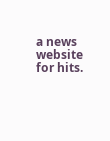a news website for hits.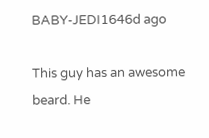BABY-JEDI1646d ago

This guy has an awesome beard. He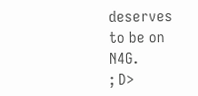deserves to be on N4G.
; D>